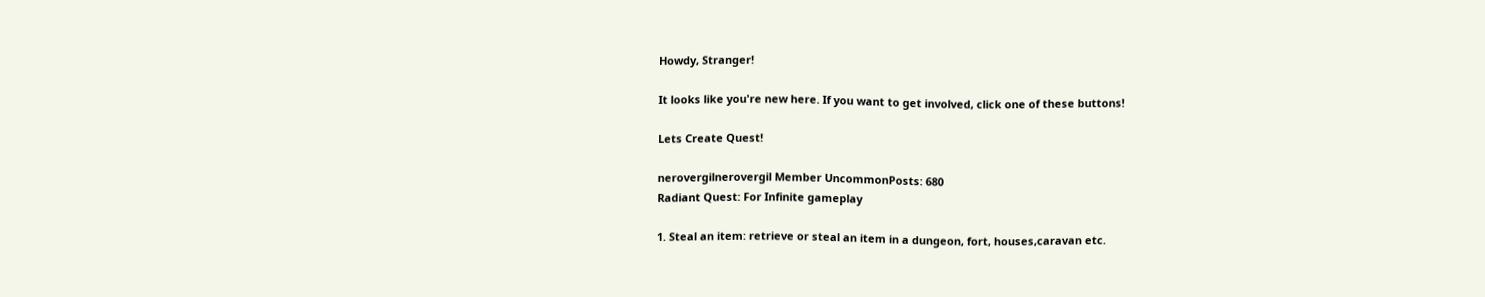Howdy, Stranger!

It looks like you're new here. If you want to get involved, click one of these buttons!

Lets Create Quest!

nerovergilnerovergil Member UncommonPosts: 680
Radiant Quest: For Infinite gameplay

1. Steal an item: retrieve or steal an item in a dungeon, fort, houses,caravan etc.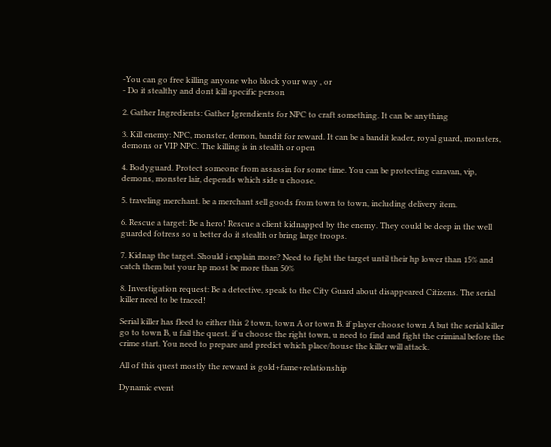-You can go free killing anyone who block your way , or
- Do it stealthy and dont kill specific person

2. Gather Ingredients: Gather Igrendients for NPC to craft something. It can be anything

3. Kill enemy: NPC, monster, demon, bandit for reward. It can be a bandit leader, royal guard, monsters, demons or VIP NPC. The killing is in stealth or open

4. Bodyguard. Protect someone from assassin for some time. You can be protecting caravan, vip, demons, monster lair, depends which side u choose.

5. traveling merchant. be a merchant sell goods from town to town, including delivery item.

6. Rescue a target: Be a hero! Rescue a client kidnapped by the enemy. They could be deep in the well guarded fotress so u better do it stealth or bring large troops.

7. Kidnap the target. Should i explain more? Need to fight the target until their hp lower than 15% and catch them but your hp most be more than 50%

8. Investigation request: Be a detective, speak to the City Guard about disappeared Citizens. The serial killer need to be traced!

Serial killer has fleed to either this 2 town, town A or town B. if player choose town A but the serial killer go to town B, u fail the quest. if u choose the right town, u need to find and fight the criminal before the crime start. You need to prepare and predict which place/house the killer will attack.

All of this quest mostly the reward is gold+fame+relationship

Dynamic event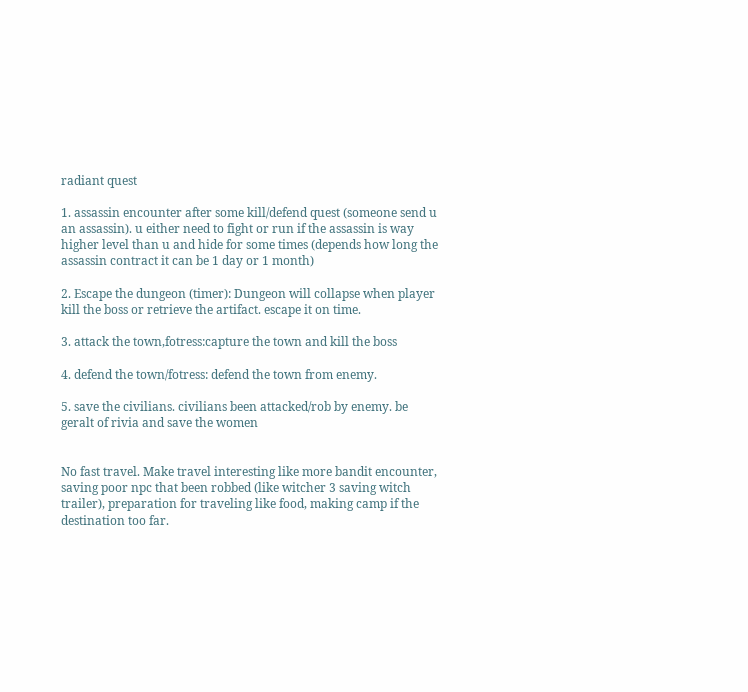radiant quest

1. assassin encounter after some kill/defend quest (someone send u an assassin). u either need to fight or run if the assassin is way higher level than u and hide for some times (depends how long the assassin contract it can be 1 day or 1 month)

2. Escape the dungeon (timer): Dungeon will collapse when player kill the boss or retrieve the artifact. escape it on time.

3. attack the town,fotress:capture the town and kill the boss

4. defend the town/fotress: defend the town from enemy.

5. save the civilians. civilians been attacked/rob by enemy. be geralt of rivia and save the women


No fast travel. Make travel interesting like more bandit encounter, saving poor npc that been robbed (like witcher 3 saving witch trailer), preparation for traveling like food, making camp if the destination too far.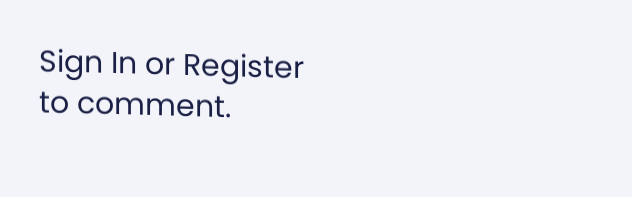Sign In or Register to comment.